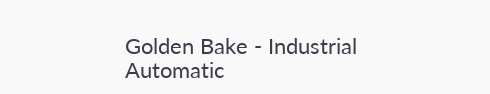Golden Bake - Industrial Automatic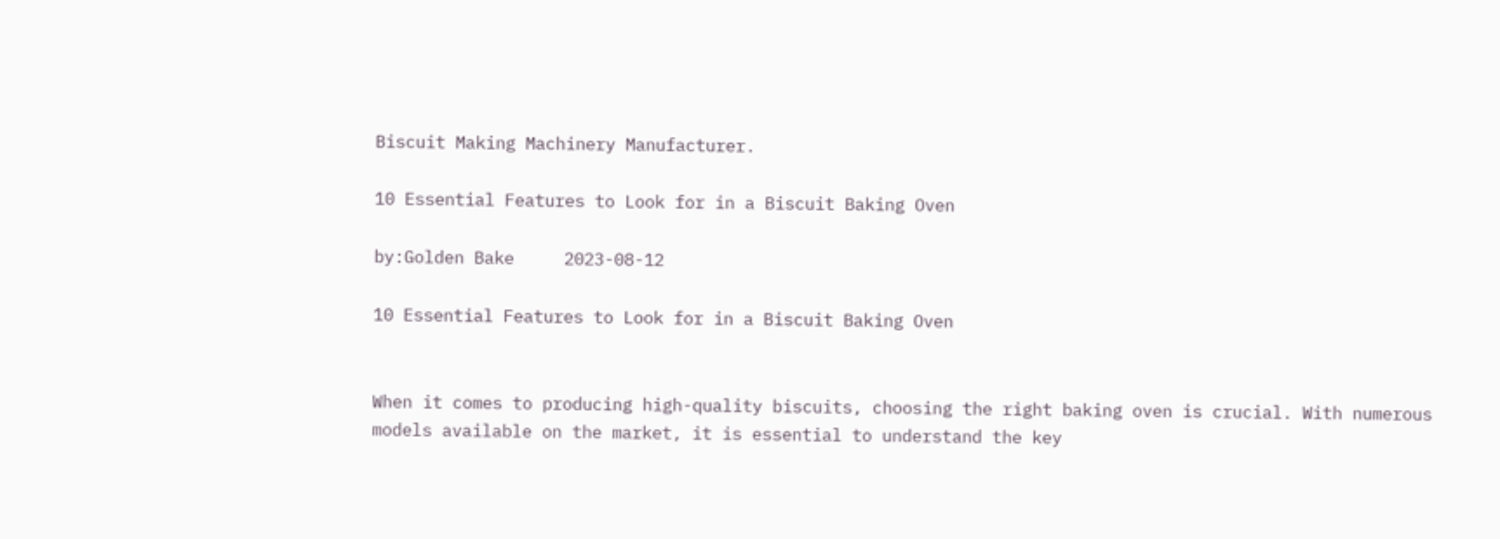Biscuit Making Machinery Manufacturer.

10 Essential Features to Look for in a Biscuit Baking Oven

by:Golden Bake     2023-08-12

10 Essential Features to Look for in a Biscuit Baking Oven


When it comes to producing high-quality biscuits, choosing the right baking oven is crucial. With numerous models available on the market, it is essential to understand the key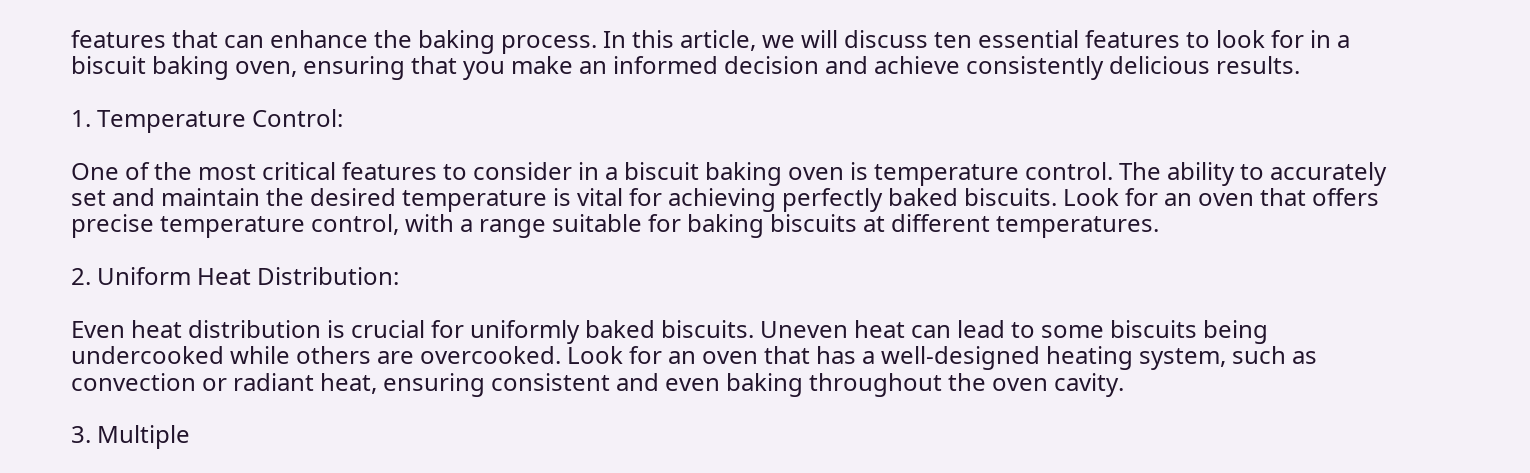features that can enhance the baking process. In this article, we will discuss ten essential features to look for in a biscuit baking oven, ensuring that you make an informed decision and achieve consistently delicious results.

1. Temperature Control:

One of the most critical features to consider in a biscuit baking oven is temperature control. The ability to accurately set and maintain the desired temperature is vital for achieving perfectly baked biscuits. Look for an oven that offers precise temperature control, with a range suitable for baking biscuits at different temperatures.

2. Uniform Heat Distribution:

Even heat distribution is crucial for uniformly baked biscuits. Uneven heat can lead to some biscuits being undercooked while others are overcooked. Look for an oven that has a well-designed heating system, such as convection or radiant heat, ensuring consistent and even baking throughout the oven cavity.

3. Multiple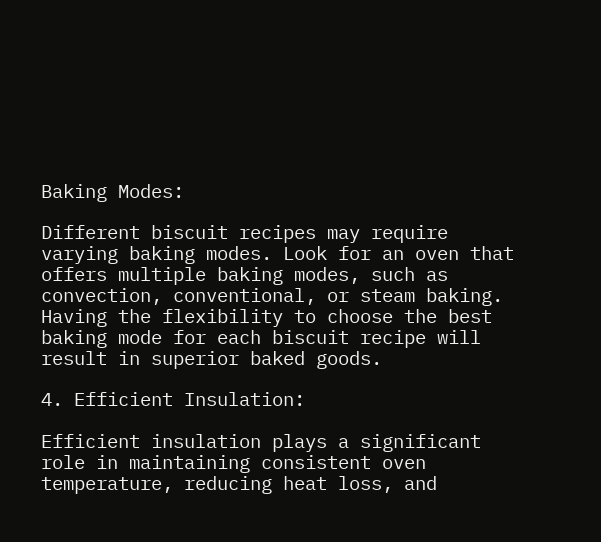Baking Modes:

Different biscuit recipes may require varying baking modes. Look for an oven that offers multiple baking modes, such as convection, conventional, or steam baking. Having the flexibility to choose the best baking mode for each biscuit recipe will result in superior baked goods.

4. Efficient Insulation:

Efficient insulation plays a significant role in maintaining consistent oven temperature, reducing heat loss, and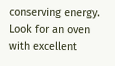conserving energy. Look for an oven with excellent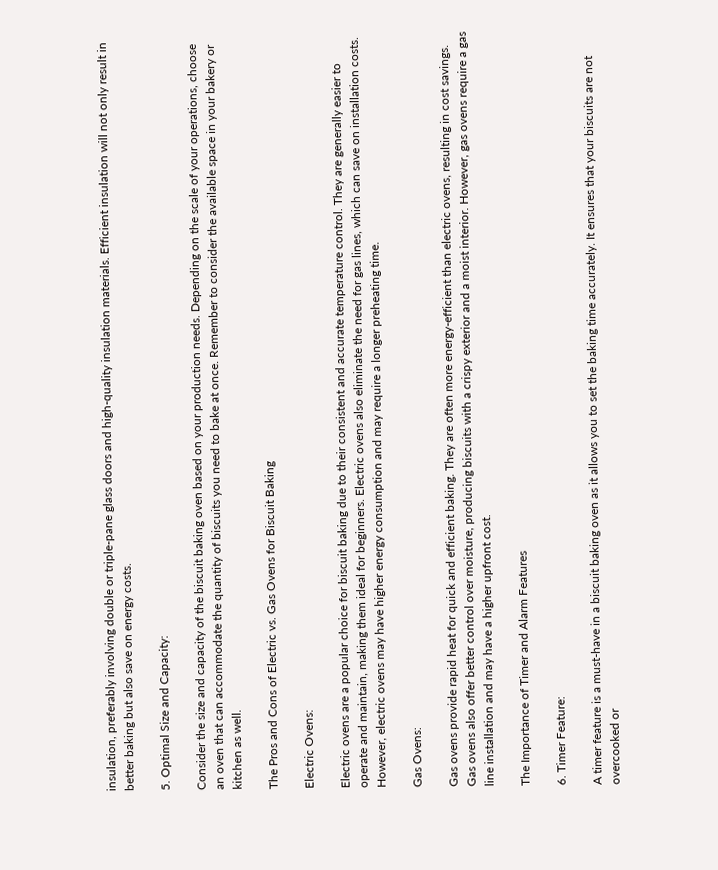insulation, preferably involving double or triple-pane glass doors and high-quality insulation materials. Efficient insulation will not only result in better baking but also save on energy costs.

5. Optimal Size and Capacity:

Consider the size and capacity of the biscuit baking oven based on your production needs. Depending on the scale of your operations, choose an oven that can accommodate the quantity of biscuits you need to bake at once. Remember to consider the available space in your bakery or kitchen as well.

The Pros and Cons of Electric vs. Gas Ovens for Biscuit Baking

Electric Ovens:

Electric ovens are a popular choice for biscuit baking due to their consistent and accurate temperature control. They are generally easier to operate and maintain, making them ideal for beginners. Electric ovens also eliminate the need for gas lines, which can save on installation costs. However, electric ovens may have higher energy consumption and may require a longer preheating time.

Gas Ovens:

Gas ovens provide rapid heat for quick and efficient baking. They are often more energy-efficient than electric ovens, resulting in cost savings. Gas ovens also offer better control over moisture, producing biscuits with a crispy exterior and a moist interior. However, gas ovens require a gas line installation and may have a higher upfront cost.

The Importance of Timer and Alarm Features

6. Timer Feature:

A timer feature is a must-have in a biscuit baking oven as it allows you to set the baking time accurately. It ensures that your biscuits are not overcooked or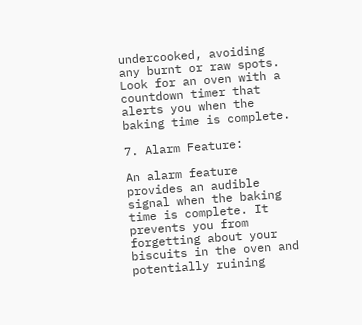undercooked, avoiding any burnt or raw spots. Look for an oven with a countdown timer that alerts you when the baking time is complete.

7. Alarm Feature:

An alarm feature provides an audible signal when the baking time is complete. It prevents you from forgetting about your biscuits in the oven and potentially ruining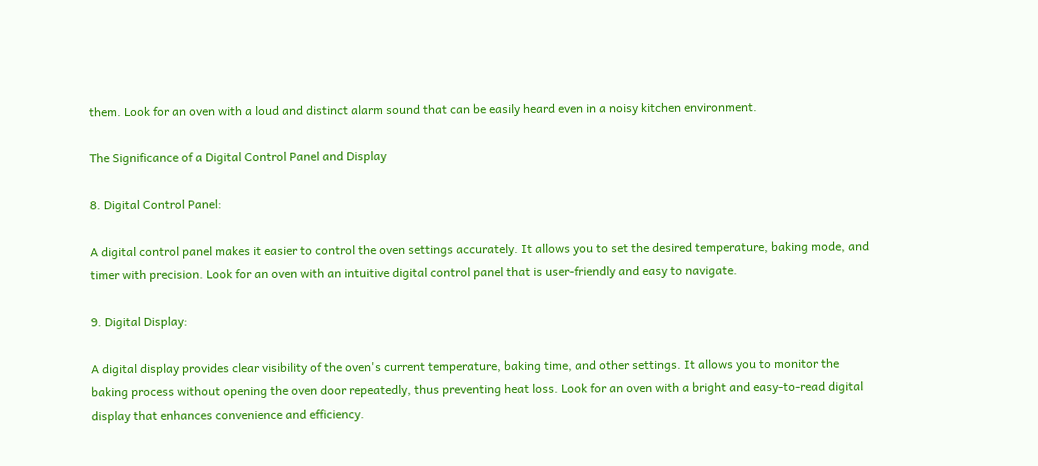them. Look for an oven with a loud and distinct alarm sound that can be easily heard even in a noisy kitchen environment.

The Significance of a Digital Control Panel and Display

8. Digital Control Panel:

A digital control panel makes it easier to control the oven settings accurately. It allows you to set the desired temperature, baking mode, and timer with precision. Look for an oven with an intuitive digital control panel that is user-friendly and easy to navigate.

9. Digital Display:

A digital display provides clear visibility of the oven's current temperature, baking time, and other settings. It allows you to monitor the baking process without opening the oven door repeatedly, thus preventing heat loss. Look for an oven with a bright and easy-to-read digital display that enhances convenience and efficiency.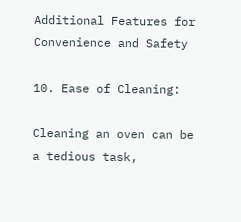Additional Features for Convenience and Safety

10. Ease of Cleaning:

Cleaning an oven can be a tedious task,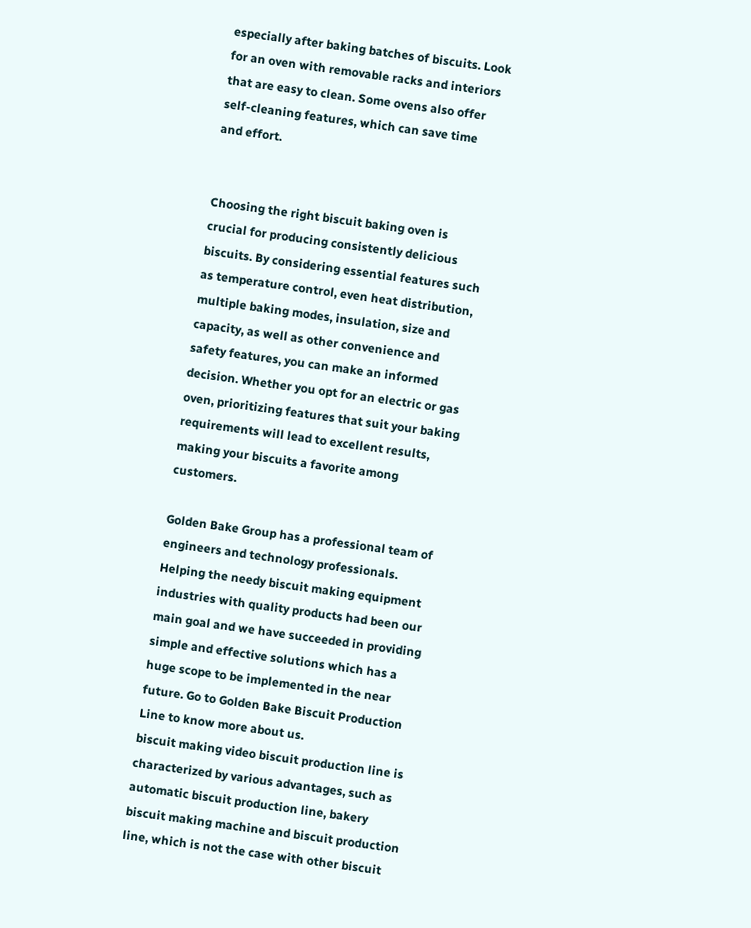especially after baking batches of biscuits. Look for an oven with removable racks and interiors that are easy to clean. Some ovens also offer self-cleaning features, which can save time and effort.


Choosing the right biscuit baking oven is crucial for producing consistently delicious biscuits. By considering essential features such as temperature control, even heat distribution, multiple baking modes, insulation, size and capacity, as well as other convenience and safety features, you can make an informed decision. Whether you opt for an electric or gas oven, prioritizing features that suit your baking requirements will lead to excellent results, making your biscuits a favorite among customers.

Golden Bake Group has a professional team of engineers and technology professionals.
Helping the needy biscuit making equipment industries with quality products had been our main goal and we have succeeded in providing simple and effective solutions which has a huge scope to be implemented in the near future. Go to Golden Bake Biscuit Production Line to know more about us.
biscuit making video biscuit production line is characterized by various advantages, such as automatic biscuit production line, bakery biscuit making machine and biscuit production line, which is not the case with other biscuit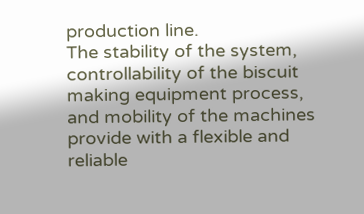production line.
The stability of the system, controllability of the biscuit making equipment process, and mobility of the machines provide with a flexible and reliable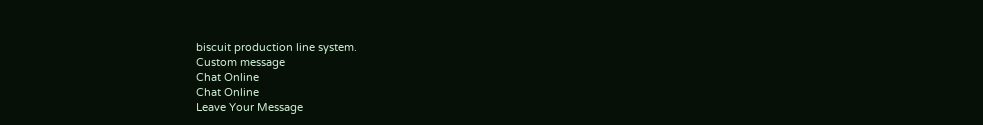biscuit production line system.
Custom message
Chat Online
Chat Online
Leave Your Message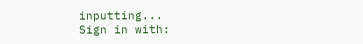inputting...
Sign in with: